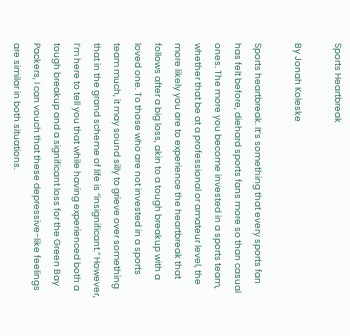Sports Heartbreak

By Jonah Koleske

Sports heartbreak. It’s something that every sports fan has felt before, diehard sports fans more so than casual ones. The more you become invested in a sports team, whether that be at a professional or amateur level, the more likely you are to experience the heartbreak that follows after a big loss, akin to a tough breakup with a loved one. To those who are not invested in a sports team much, it may sound silly to grieve over something that in the grand scheme of life is “insignificant.” However, I’m here to tell you that while having experienced both a tough breakup and a significant loss for the Green Bay Packers, I can vouch that these depressive-like feelings  are similar in both situations.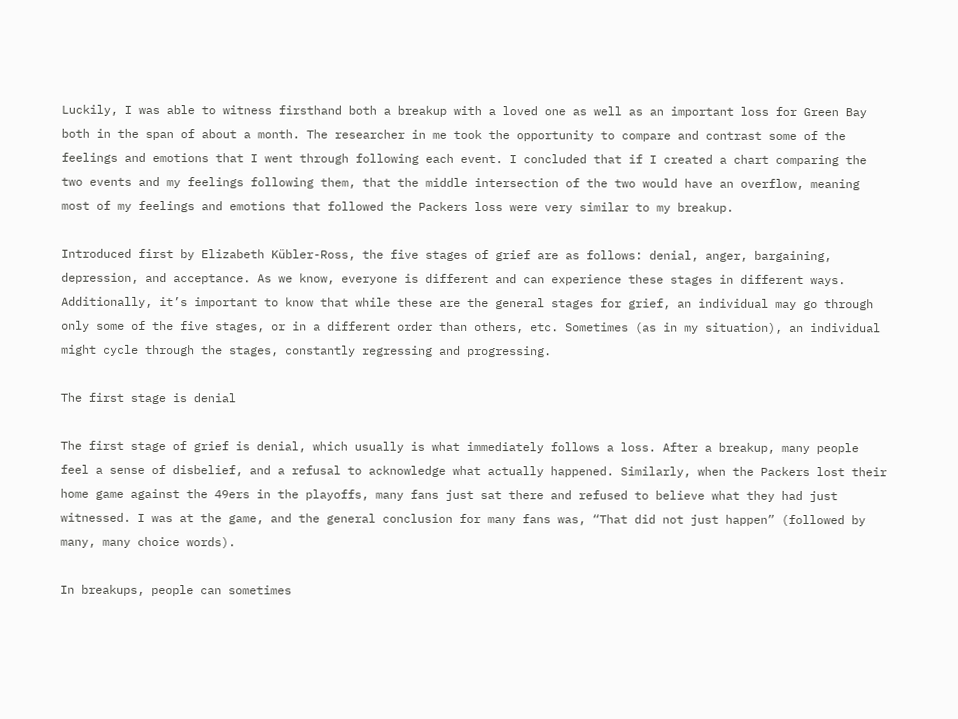Luckily, I was able to witness firsthand both a breakup with a loved one as well as an important loss for Green Bay both in the span of about a month. The researcher in me took the opportunity to compare and contrast some of the feelings and emotions that I went through following each event. I concluded that if I created a chart comparing the two events and my feelings following them, that the middle intersection of the two would have an overflow, meaning most of my feelings and emotions that followed the Packers loss were very similar to my breakup.

Introduced first by Elizabeth Kübler-Ross, the five stages of grief are as follows: denial, anger, bargaining, depression, and acceptance. As we know, everyone is different and can experience these stages in different ways. Additionally, it’s important to know that while these are the general stages for grief, an individual may go through only some of the five stages, or in a different order than others, etc. Sometimes (as in my situation), an individual might cycle through the stages, constantly regressing and progressing.

The first stage is denial

The first stage of grief is denial, which usually is what immediately follows a loss. After a breakup, many people feel a sense of disbelief, and a refusal to acknowledge what actually happened. Similarly, when the Packers lost their home game against the 49ers in the playoffs, many fans just sat there and refused to believe what they had just witnessed. I was at the game, and the general conclusion for many fans was, “That did not just happen” (followed by many, many choice words).

In breakups, people can sometimes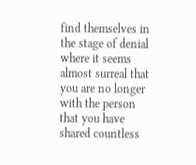find themselves in the stage of denial where it seems almost surreal that you are no longer with the person that you have shared countless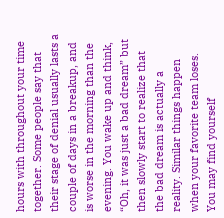hours with throughout your time together. Some people say that their stage of denial usually lasts a couple of days in a breakup, and is worse in the morning than the evening. You wake up and think, “Oh, it was just a bad dream” but then slowly start to realize that the bad dream is actually a reality. Similar things happen when your favorite team loses. You may find yourself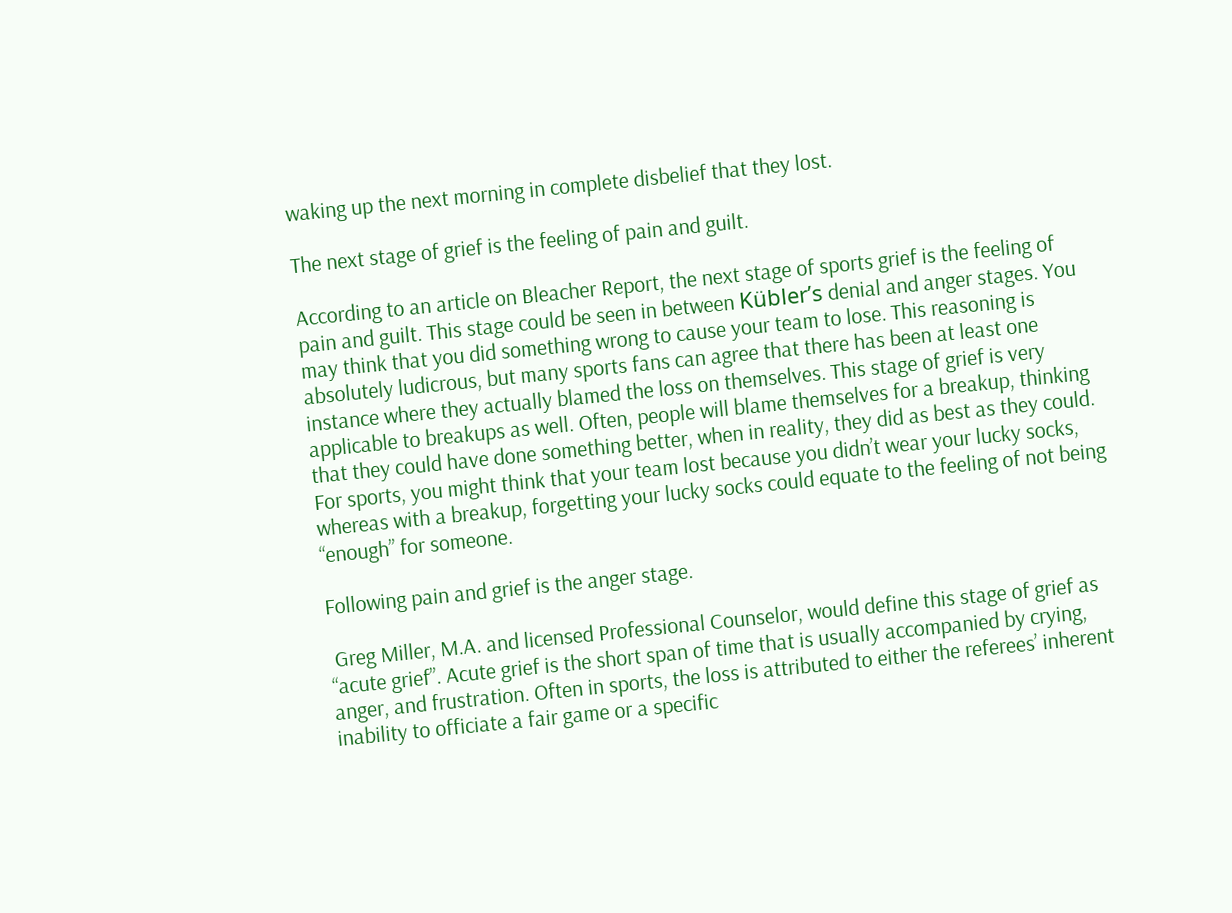waking up the next morning in complete disbelief that they lost.

The next stage of grief is the feeling of pain and guilt.

According to an article on Bleacher Report, the next stage of sports grief is the feeling of pain and guilt. This stage could be seen in between Kübler’s denial and anger stages. You may think that you did something wrong to cause your team to lose. This reasoning is absolutely ludicrous, but many sports fans can agree that there has been at least one instance where they actually blamed the loss on themselves. This stage of grief is very applicable to breakups as well. Often, people will blame themselves for a breakup, thinking that they could have done something better, when in reality, they did as best as they could. For sports, you might think that your team lost because you didn’t wear your lucky socks, whereas with a breakup, forgetting your lucky socks could equate to the feeling of not being “enough” for someone.

Following pain and grief is the anger stage.

 Greg Miller, M.A. and licensed Professional Counselor, would define this stage of grief as “acute grief”. Acute grief is the short span of time that is usually accompanied by crying, anger, and frustration. Often in sports, the loss is attributed to either the referees’ inherent inability to officiate a fair game or a specific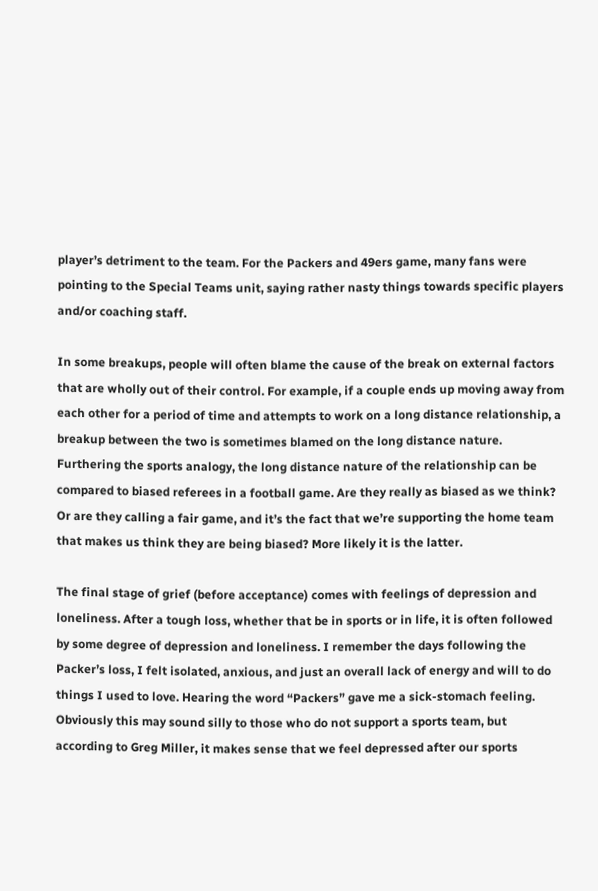player’s detriment to the team. For the Packers and 49ers game, many fans were pointing to the Special Teams unit, saying rather nasty things towards specific players and/or coaching staff.

In some breakups, people will often blame the cause of the break on external factors that are wholly out of their control. For example, if a couple ends up moving away from each other for a period of time and attempts to work on a long distance relationship, a breakup between the two is sometimes blamed on the long distance nature. Furthering the sports analogy, the long distance nature of the relationship can be compared to biased referees in a football game. Are they really as biased as we think? Or are they calling a fair game, and it’s the fact that we’re supporting the home team that makes us think they are being biased? More likely it is the latter.

The final stage of grief (before acceptance) comes with feelings of depression and loneliness. After a tough loss, whether that be in sports or in life, it is often followed by some degree of depression and loneliness. I remember the days following the Packer’s loss, I felt isolated, anxious, and just an overall lack of energy and will to do things I used to love. Hearing the word “Packers” gave me a sick-stomach feeling. Obviously this may sound silly to those who do not support a sports team, but according to Greg Miller, it makes sense that we feel depressed after our sports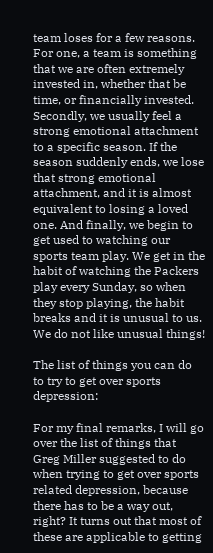team loses for a few reasons. For one, a team is something that we are often extremely invested in, whether that be time, or financially invested. Secondly, we usually feel a strong emotional attachment to a specific season. If the season suddenly ends, we lose that strong emotional attachment, and it is almost equivalent to losing a loved one. And finally, we begin to get used to watching our sports team play. We get in the habit of watching the Packers play every Sunday, so when they stop playing, the habit breaks and it is unusual to us. We do not like unusual things!

The list of things you can do to try to get over sports depression:

For my final remarks, I will go over the list of things that Greg Miller suggested to do when trying to get over sports related depression, because there has to be a way out, right? It turns out that most of these are applicable to getting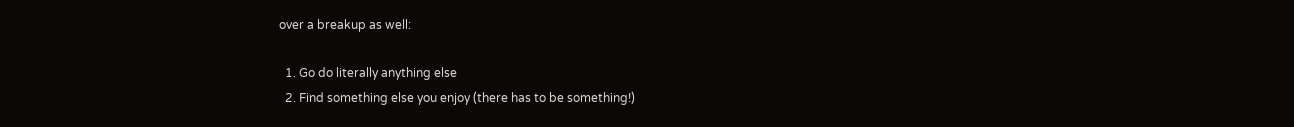over a breakup as well:

  1. Go do literally anything else
  2. Find something else you enjoy (there has to be something!)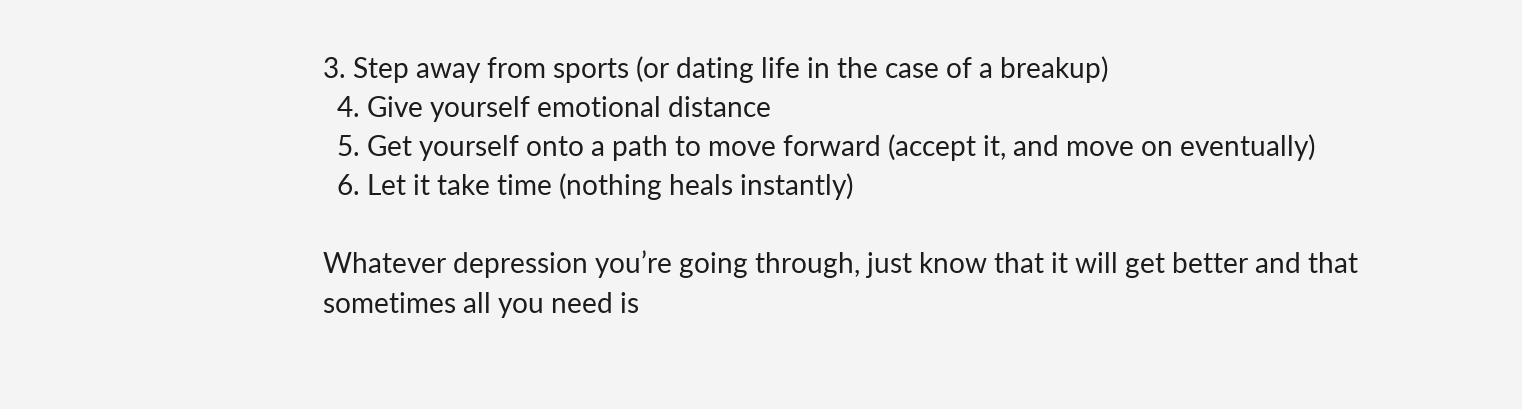3. Step away from sports (or dating life in the case of a breakup)
  4. Give yourself emotional distance
  5. Get yourself onto a path to move forward (accept it, and move on eventually)
  6. Let it take time (nothing heals instantly)

Whatever depression you’re going through, just know that it will get better and that sometimes all you need is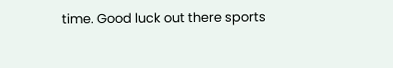time. Good luck out there sports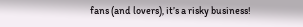fans (and lovers), it’s a risky business!